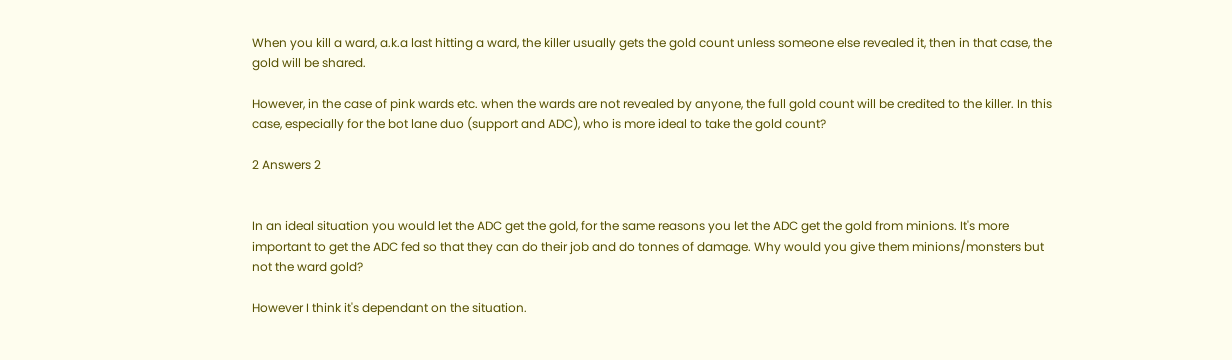When you kill a ward, a.k.a last hitting a ward, the killer usually gets the gold count unless someone else revealed it, then in that case, the gold will be shared.

However, in the case of pink wards etc. when the wards are not revealed by anyone, the full gold count will be credited to the killer. In this case, especially for the bot lane duo (support and ADC), who is more ideal to take the gold count?

2 Answers 2


In an ideal situation you would let the ADC get the gold, for the same reasons you let the ADC get the gold from minions. It's more important to get the ADC fed so that they can do their job and do tonnes of damage. Why would you give them minions/monsters but not the ward gold?

However I think it's dependant on the situation.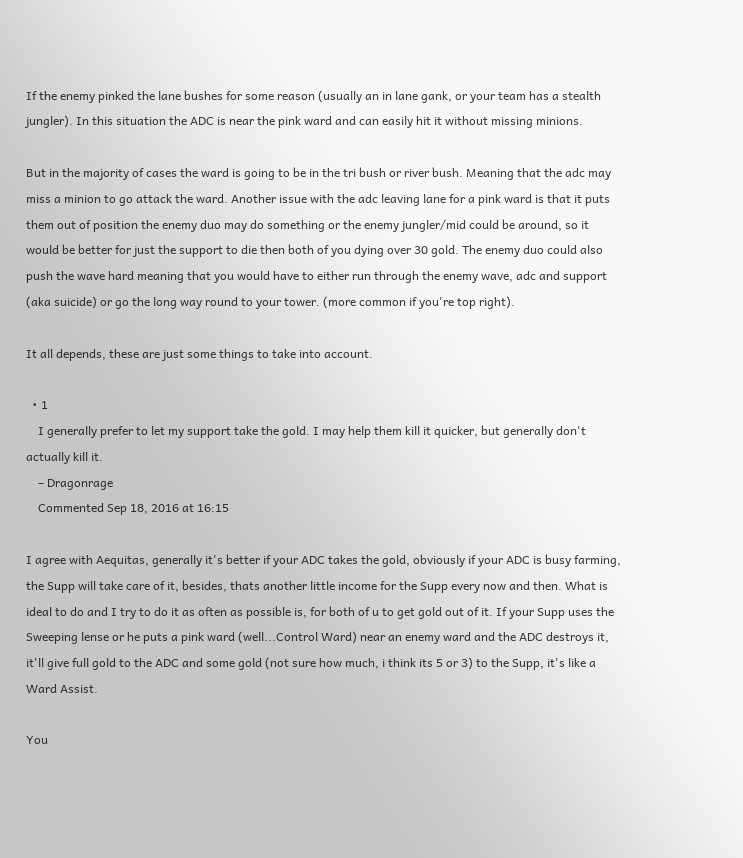If the enemy pinked the lane bushes for some reason (usually an in lane gank, or your team has a stealth jungler). In this situation the ADC is near the pink ward and can easily hit it without missing minions.

But in the majority of cases the ward is going to be in the tri bush or river bush. Meaning that the adc may miss a minion to go attack the ward. Another issue with the adc leaving lane for a pink ward is that it puts them out of position the enemy duo may do something or the enemy jungler/mid could be around, so it would be better for just the support to die then both of you dying over 30 gold. The enemy duo could also push the wave hard meaning that you would have to either run through the enemy wave, adc and support (aka suicide) or go the long way round to your tower. (more common if you're top right).

It all depends, these are just some things to take into account.

  • 1
    I generally prefer to let my support take the gold. I may help them kill it quicker, but generally don't actually kill it.
    – Dragonrage
    Commented Sep 18, 2016 at 16:15

I agree with Aequitas, generally it's better if your ADC takes the gold, obviously if your ADC is busy farming, the Supp will take care of it, besides, thats another little income for the Supp every now and then. What is ideal to do and I try to do it as often as possible is, for both of u to get gold out of it. If your Supp uses the Sweeping lense or he puts a pink ward (well...Control Ward) near an enemy ward and the ADC destroys it, it'll give full gold to the ADC and some gold (not sure how much, i think its 5 or 3) to the Supp, it's like a Ward Assist.

You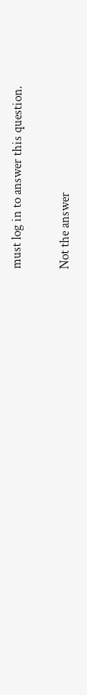must log in to answer this question.

Not the answer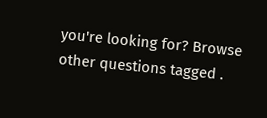you're looking for? Browse other questions tagged .